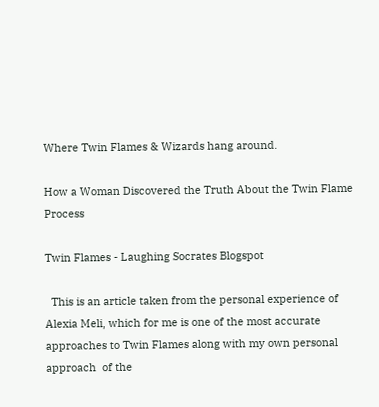Where Twin Flames & Wizards hang around.

How a Woman Discovered the Truth About the Twin Flame Process

Twin Flames - Laughing Socrates Blogspot

  This is an article taken from the personal experience of Alexia Meli, which for me is one of the most accurate approaches to Twin Flames along with my own personal approach  of the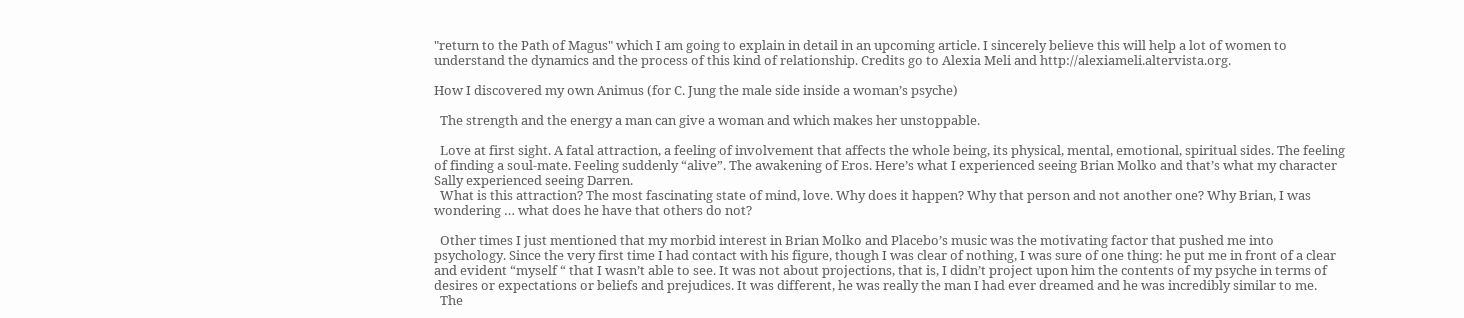"return to the Path of Magus" which I am going to explain in detail in an upcoming article. I sincerely believe this will help a lot of women to understand the dynamics and the process of this kind of relationship. Credits go to Alexia Meli and http://alexiameli.altervista.org.

How I discovered my own Animus (for C. Jung the male side inside a woman’s psyche)

  The strength and the energy a man can give a woman and which makes her unstoppable.

  Love at first sight. A fatal attraction, a feeling of involvement that affects the whole being, its physical, mental, emotional, spiritual sides. The feeling of finding a soul-mate. Feeling suddenly “alive”. The awakening of Eros. Here’s what I experienced seeing Brian Molko and that’s what my character Sally experienced seeing Darren.
  What is this attraction? The most fascinating state of mind, love. Why does it happen? Why that person and not another one? Why Brian, I was wondering … what does he have that others do not?

  Other times I just mentioned that my morbid interest in Brian Molko and Placebo’s music was the motivating factor that pushed me into psychology. Since the very first time I had contact with his figure, though I was clear of nothing, I was sure of one thing: he put me in front of a clear and evident “myself “ that I wasn’t able to see. It was not about projections, that is, I didn’t project upon him the contents of my psyche in terms of desires or expectations or beliefs and prejudices. It was different, he was really the man I had ever dreamed and he was incredibly similar to me.
  The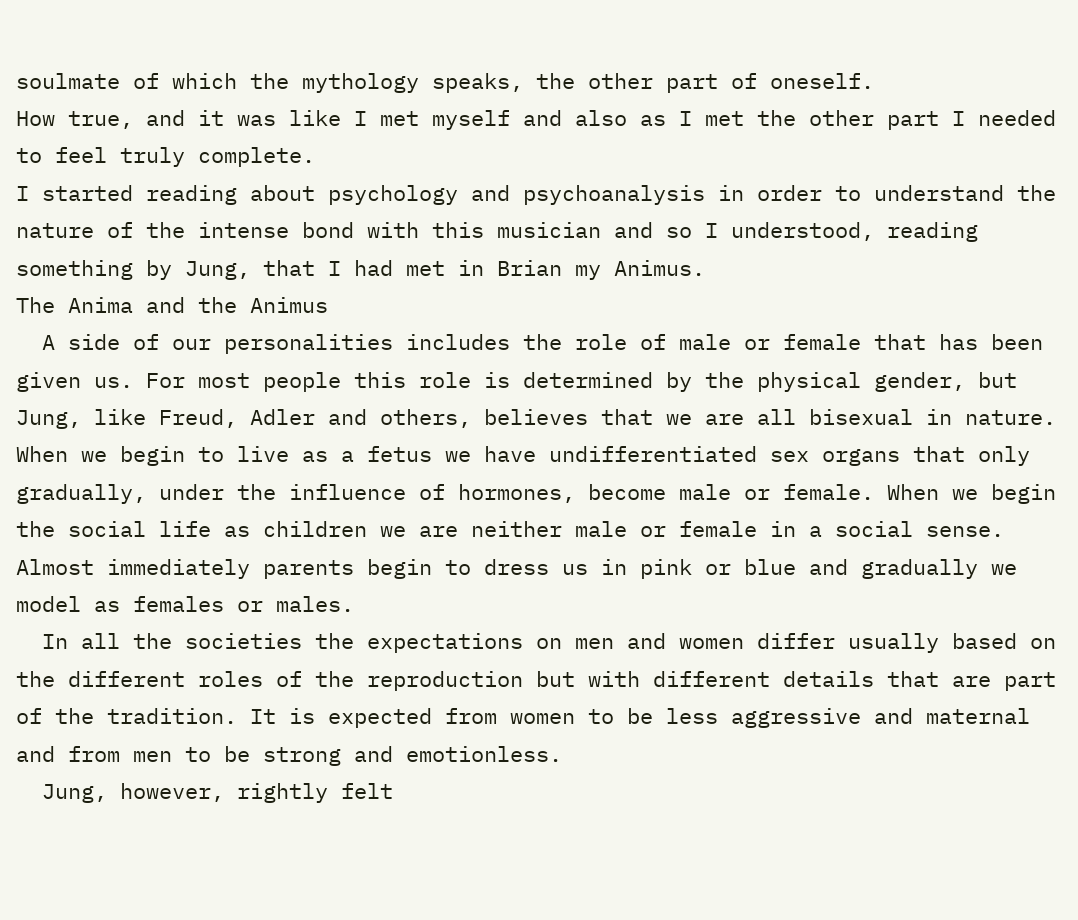soulmate of which the mythology speaks, the other part of oneself.
How true, and it was like I met myself and also as I met the other part I needed to feel truly complete.
I started reading about psychology and psychoanalysis in order to understand the nature of the intense bond with this musician and so I understood, reading something by Jung, that I had met in Brian my Animus.
The Anima and the Animus
  A side of our personalities includes the role of male or female that has been given us. For most people this role is determined by the physical gender, but Jung, like Freud, Adler and others, believes that we are all bisexual in nature. When we begin to live as a fetus we have undifferentiated sex organs that only gradually, under the influence of hormones, become male or female. When we begin the social life as children we are neither male or female in a social sense. Almost immediately parents begin to dress us in pink or blue and gradually we model as females or males.
  In all the societies the expectations on men and women differ usually based on the different roles of the reproduction but with different details that are part of the tradition. It is expected from women to be less aggressive and maternal and from men to be strong and emotionless.
  Jung, however, rightly felt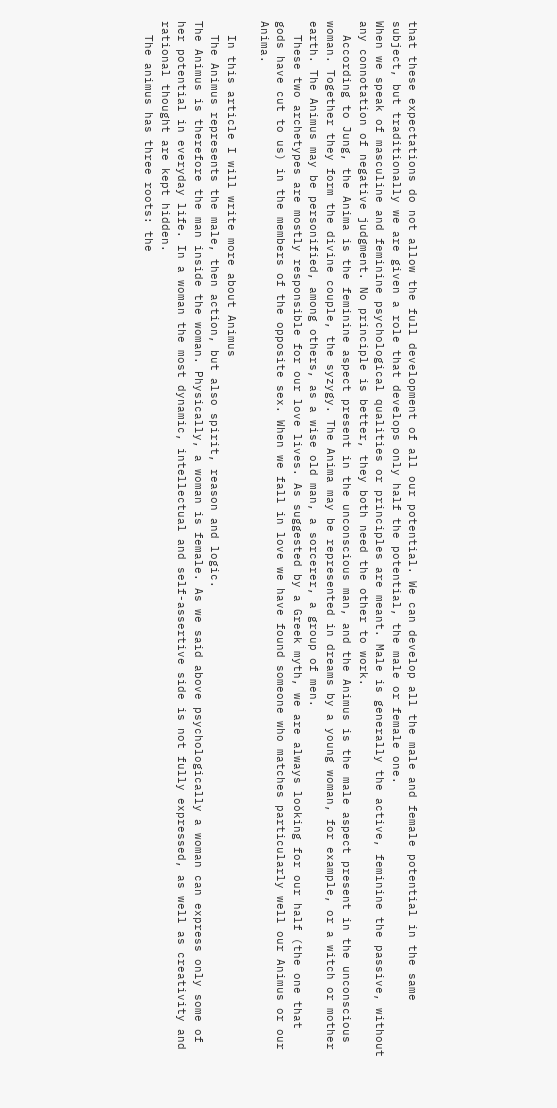that these expectations do not allow the full development of all our potential. We can develop all the male and female potential in the same subject, but traditionally we are given a role that develops only half the potential, the male or female one.
When we speak of masculine and feminine psychological qualities or principles are meant. Male is generally the active, feminine the passive, without any connotation of negative judgment. No principle is better, they both need the other to work.
  According to Jung, the Anima is the feminine aspect present in the unconscious man, and the Animus is the male aspect present in the unconscious woman. Together they form the divine couple, the syzygy. The Anima may be represented in dreams by a young woman, for example, or a witch or mother earth. The Animus may be personified, among others, as a wise old man, a sorcerer, a group of men.
  These two archetypes are mostly responsible for our love lives. As suggested by a Greek myth, we are always looking for our half (the one that gods have cut to us) in the members of the opposite sex. When we fall in love we have found someone who matches particularly well our Animus or our Anima.

  In this article I will write more about Animus
  The Animus represents the male, then action, but also spirit, reason and logic.
The Animus is therefore the man inside the woman. Physically, a woman is female. As we said above psychologically a woman can express only some of her potential in everyday life. In a woman the most dynamic, intellectual and self-assertive side is not fully expressed, as well as creativity and rational thought are kept hidden.
  The animus has three roots: the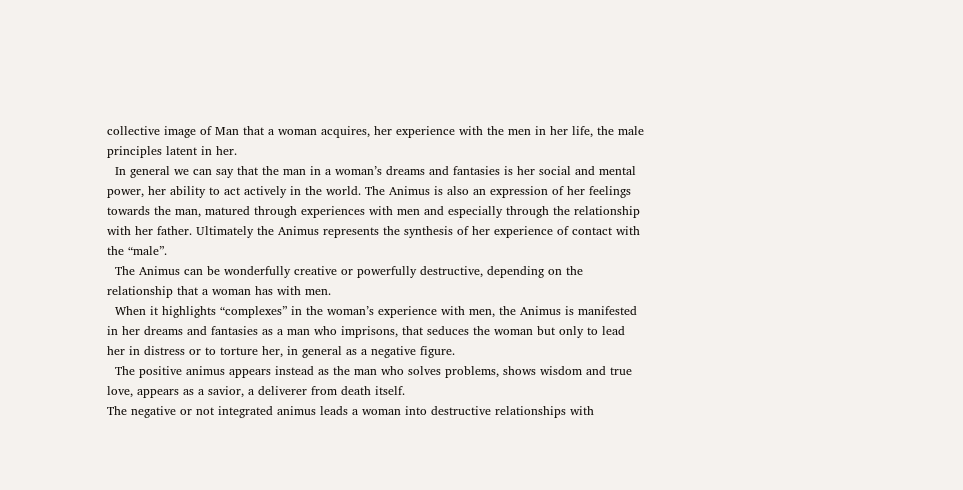collective image of Man that a woman acquires, her experience with the men in her life, the male principles latent in her.
  In general we can say that the man in a woman’s dreams and fantasies is her social and mental power, her ability to act actively in the world. The Animus is also an expression of her feelings towards the man, matured through experiences with men and especially through the relationship with her father. Ultimately the Animus represents the synthesis of her experience of contact with the “male”.
  The Animus can be wonderfully creative or powerfully destructive, depending on the relationship that a woman has with men.
  When it highlights “complexes” in the woman’s experience with men, the Animus is manifested in her dreams and fantasies as a man who imprisons, that seduces the woman but only to lead her in distress or to torture her, in general as a negative figure.
  The positive animus appears instead as the man who solves problems, shows wisdom and true love, appears as a savior, a deliverer from death itself.
The negative or not integrated animus leads a woman into destructive relationships with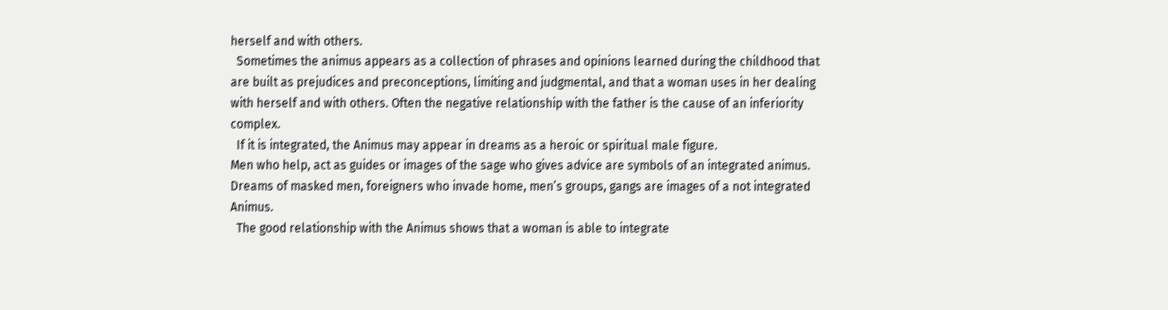herself and with others.
  Sometimes the animus appears as a collection of phrases and opinions learned during the childhood that are built as prejudices and preconceptions, limiting and judgmental, and that a woman uses in her dealing with herself and with others. Often the negative relationship with the father is the cause of an inferiority complex.
  If it is integrated, the Animus may appear in dreams as a heroic or spiritual male figure.
Men who help, act as guides or images of the sage who gives advice are symbols of an integrated animus. Dreams of masked men, foreigners who invade home, men’s groups, gangs are images of a not integrated Animus.
  The good relationship with the Animus shows that a woman is able to integrate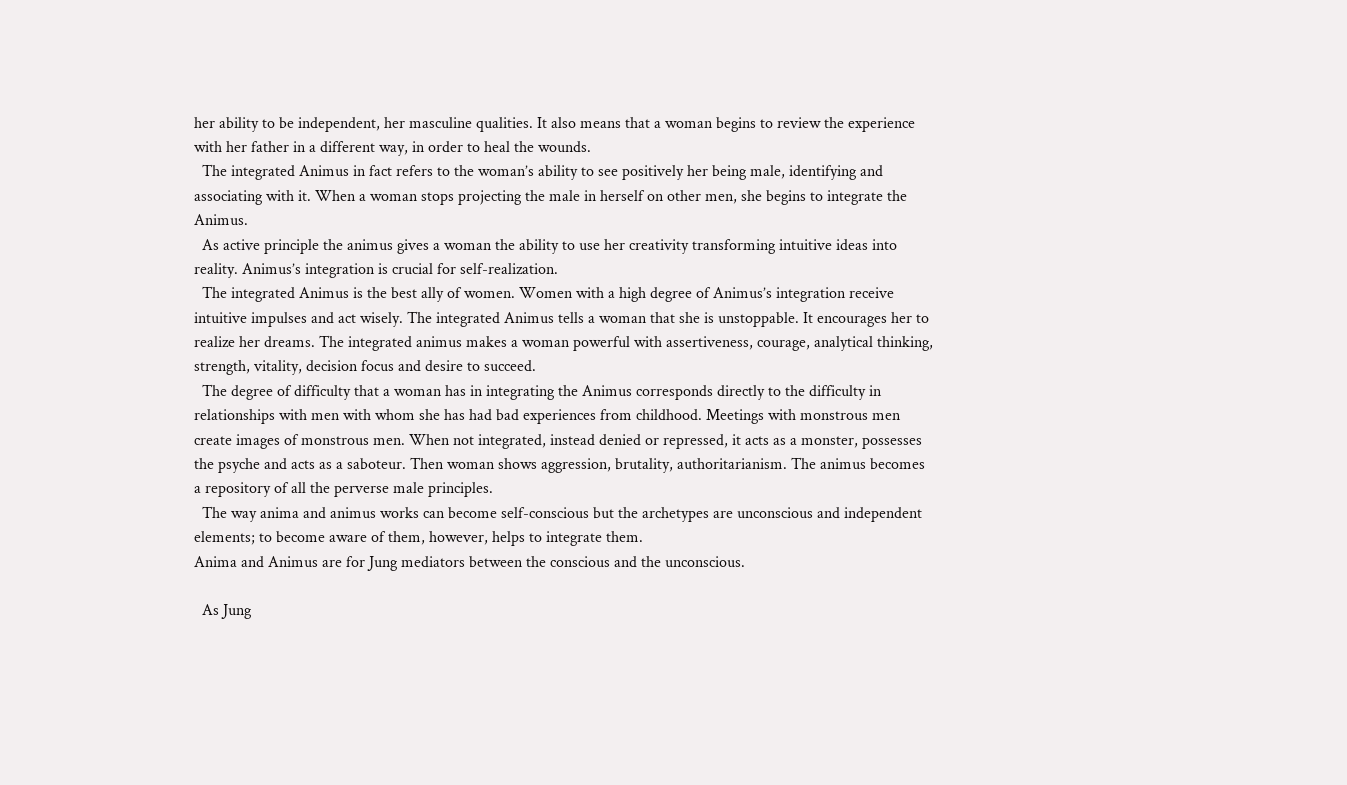her ability to be independent, her masculine qualities. It also means that a woman begins to review the experience with her father in a different way, in order to heal the wounds.
  The integrated Animus in fact refers to the woman’s ability to see positively her being male, identifying and associating with it. When a woman stops projecting the male in herself on other men, she begins to integrate the Animus.
  As active principle the animus gives a woman the ability to use her creativity transforming intuitive ideas into reality. Animus’s integration is crucial for self-realization.
  The integrated Animus is the best ally of women. Women with a high degree of Animus’s integration receive intuitive impulses and act wisely. The integrated Animus tells a woman that she is unstoppable. It encourages her to realize her dreams. The integrated animus makes a woman powerful with assertiveness, courage, analytical thinking, strength, vitality, decision focus and desire to succeed.
  The degree of difficulty that a woman has in integrating the Animus corresponds directly to the difficulty in relationships with men with whom she has had bad experiences from childhood. Meetings with monstrous men create images of monstrous men. When not integrated, instead denied or repressed, it acts as a monster, possesses the psyche and acts as a saboteur. Then woman shows aggression, brutality, authoritarianism. The animus becomes a repository of all the perverse male principles.
  The way anima and animus works can become self-conscious but the archetypes are unconscious and independent elements; to become aware of them, however, helps to integrate them.
Anima and Animus are for Jung mediators between the conscious and the unconscious.

  As Jung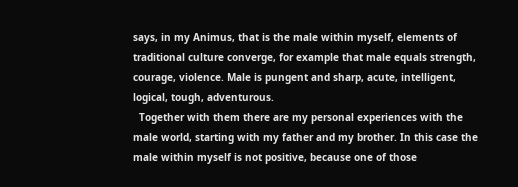says, in my Animus, that is the male within myself, elements of traditional culture converge, for example that male equals strength, courage, violence. Male is pungent and sharp, acute, intelligent, logical, tough, adventurous.
  Together with them there are my personal experiences with the male world, starting with my father and my brother. In this case the male within myself is not positive, because one of those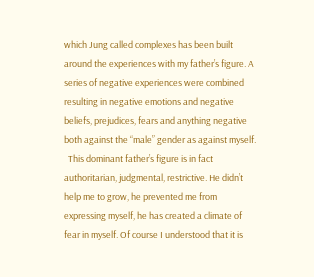which Jung called complexes has been built around the experiences with my father’s figure. A series of negative experiences were combined resulting in negative emotions and negative beliefs, prejudices, fears and anything negative both against the “male” gender as against myself.
  This dominant father’s figure is in fact authoritarian, judgmental, restrictive. He didn’t help me to grow, he prevented me from expressing myself, he has created a climate of fear in myself. Of course I understood that it is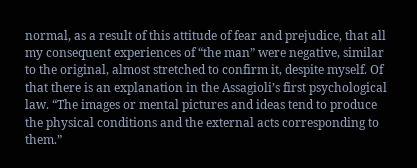normal, as a result of this attitude of fear and prejudice, that all my consequent experiences of “the man” were negative, similar to the original, almost stretched to confirm it, despite myself. Of that there is an explanation in the Assagioli’s first psychological law. “The images or mental pictures and ideas tend to produce the physical conditions and the external acts corresponding to them.”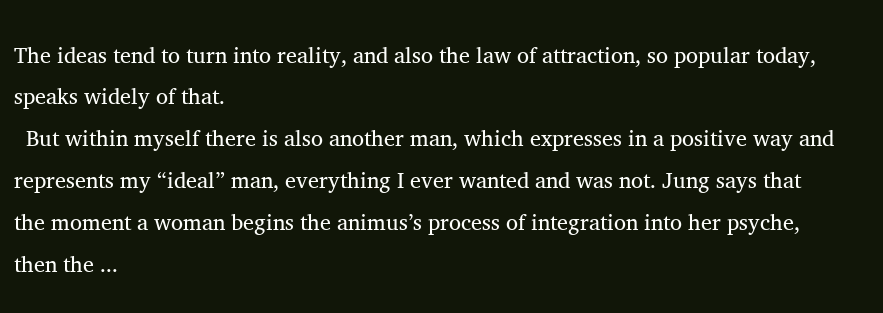The ideas tend to turn into reality, and also the law of attraction, so popular today, speaks widely of that.
  But within myself there is also another man, which expresses in a positive way and represents my “ideal” man, everything I ever wanted and was not. Jung says that the moment a woman begins the animus’s process of integration into her psyche, then the ...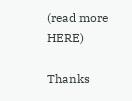(read more HERE)

Thanks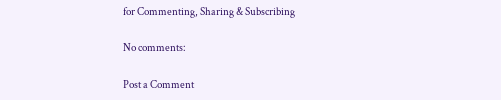for Commenting, Sharing & Subscribing

No comments:

Post a Comment